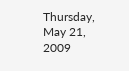Thursday, May 21, 2009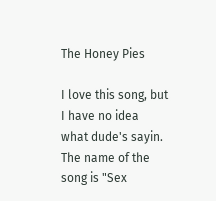The Honey Pies

I love this song, but I have no idea what dude's sayin. The name of the song is "Sex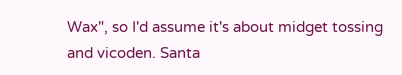Wax", so I'd assume it's about midget tossing and vicoden. Santa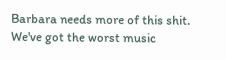Barbara needs more of this shit. We've got the worst music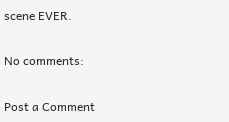scene EVER.

No comments:

Post a Comment